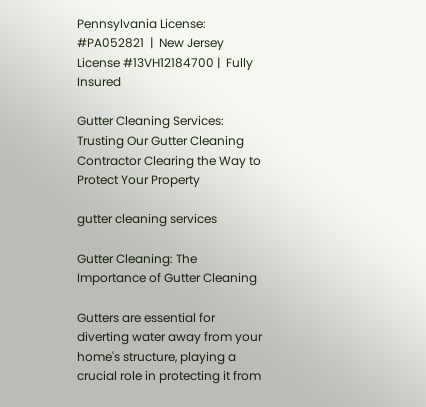Pennsylvania License: #PA052821  |  New Jersey License #13VH12184700 |  Fully Insured

Gutter Cleaning Services: Trusting Our Gutter Cleaning Contractor Clearing the Way to Protect Your Property

gutter cleaning services

Gutter Cleaning: The Importance of Gutter Cleaning

Gutters are essential for diverting water away from your home's structure, playing a crucial role in protecting it from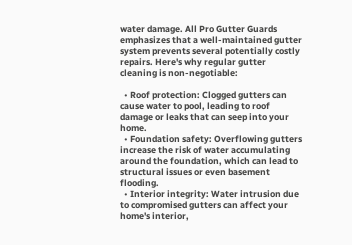water damage. All Pro Gutter Guards emphasizes that a well-maintained gutter system prevents several potentially costly repairs. Here's why regular gutter cleaning is non-negotiable:

  • Roof protection: Clogged gutters can cause water to pool, leading to roof damage or leaks that can seep into your home.
  • Foundation safety: Overflowing gutters increase the risk of water accumulating around the foundation, which can lead to structural issues or even basement flooding.
  • Interior integrity: Water intrusion due to compromised gutters can affect your home's interior,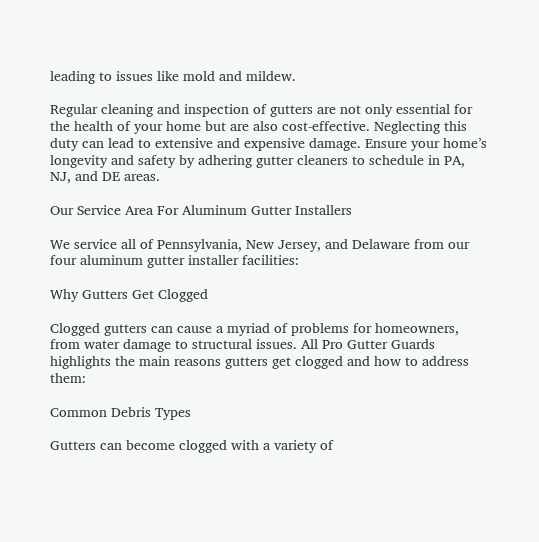leading to issues like mold and mildew.

Regular cleaning and inspection of gutters are not only essential for the health of your home but are also cost-effective. Neglecting this duty can lead to extensive and expensive damage. Ensure your home’s longevity and safety by adhering gutter cleaners to schedule in PA, NJ, and DE areas.

Our Service Area For Aluminum Gutter Installers

We service all of Pennsylvania, New Jersey, and Delaware from our four aluminum gutter installer facilities:

Why Gutters Get Clogged

Clogged gutters can cause a myriad of problems for homeowners, from water damage to structural issues. All Pro Gutter Guards highlights the main reasons gutters get clogged and how to address them:

Common Debris Types

Gutters can become clogged with a variety of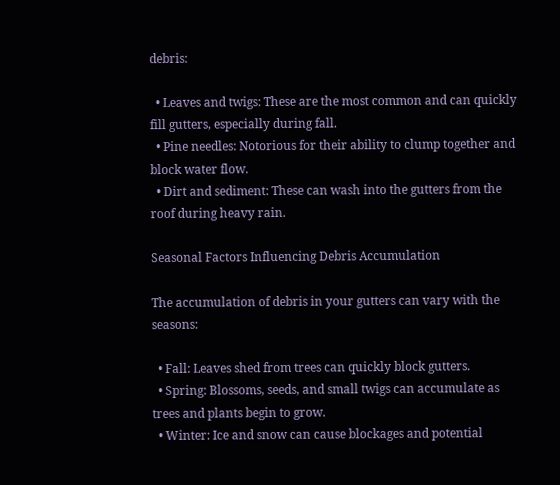debris:

  • Leaves and twigs: These are the most common and can quickly fill gutters, especially during fall.
  • Pine needles: Notorious for their ability to clump together and block water flow.
  • Dirt and sediment: These can wash into the gutters from the roof during heavy rain.

Seasonal Factors Influencing Debris Accumulation

The accumulation of debris in your gutters can vary with the seasons:

  • Fall: Leaves shed from trees can quickly block gutters.
  • Spring: Blossoms, seeds, and small twigs can accumulate as trees and plants begin to grow.
  • Winter: Ice and snow can cause blockages and potential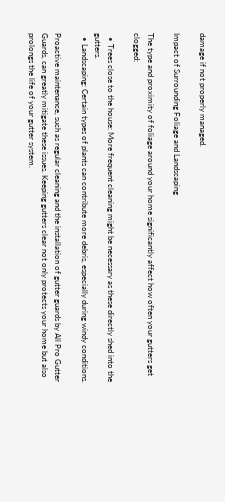damage if not properly managed.

Impact of Surrounding Foliage and Landscaping

The type and proximity of foliage around your home significantly affect how often your gutters get clogged:

  • Trees close to the house: More frequent cleaning might be necessary as these directly shed into the gutters.
  • Landscaping: Certain types of plants can contribute more debris, especially during windy conditions.

Proactive maintenance, such as regular cleaning and the installation of gutter guards by All Pro Gutter Guards, can greatly mitigate these issues. Keeping gutters clear not only protects your home but also prolongs the life of your gutter system.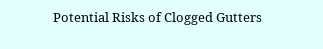Potential Risks of Clogged Gutters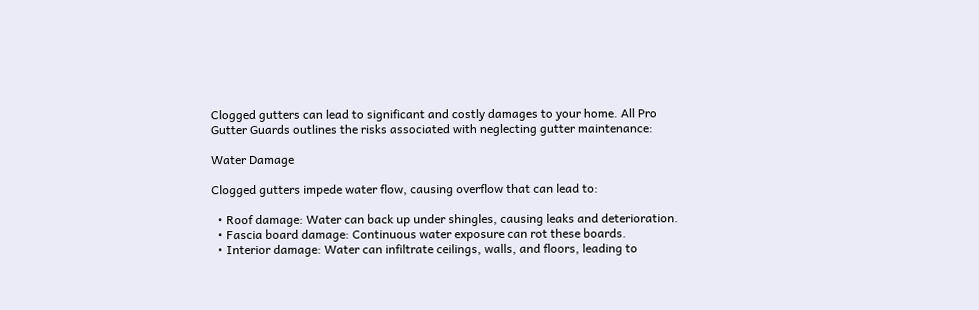Clogged gutters can lead to significant and costly damages to your home. All Pro Gutter Guards outlines the risks associated with neglecting gutter maintenance:

Water Damage

Clogged gutters impede water flow, causing overflow that can lead to:

  • Roof damage: Water can back up under shingles, causing leaks and deterioration.
  • Fascia board damage: Continuous water exposure can rot these boards.
  • Interior damage: Water can infiltrate ceilings, walls, and floors, leading to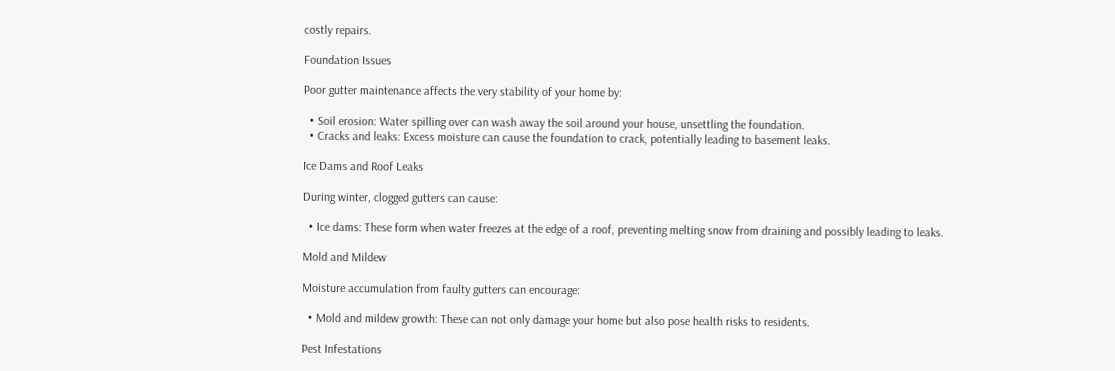costly repairs.

Foundation Issues

Poor gutter maintenance affects the very stability of your home by:

  • Soil erosion: Water spilling over can wash away the soil around your house, unsettling the foundation.
  • Cracks and leaks: Excess moisture can cause the foundation to crack, potentially leading to basement leaks.

Ice Dams and Roof Leaks

During winter, clogged gutters can cause:

  • Ice dams: These form when water freezes at the edge of a roof, preventing melting snow from draining and possibly leading to leaks.

Mold and Mildew

Moisture accumulation from faulty gutters can encourage:

  • Mold and mildew growth: These can not only damage your home but also pose health risks to residents.

Pest Infestations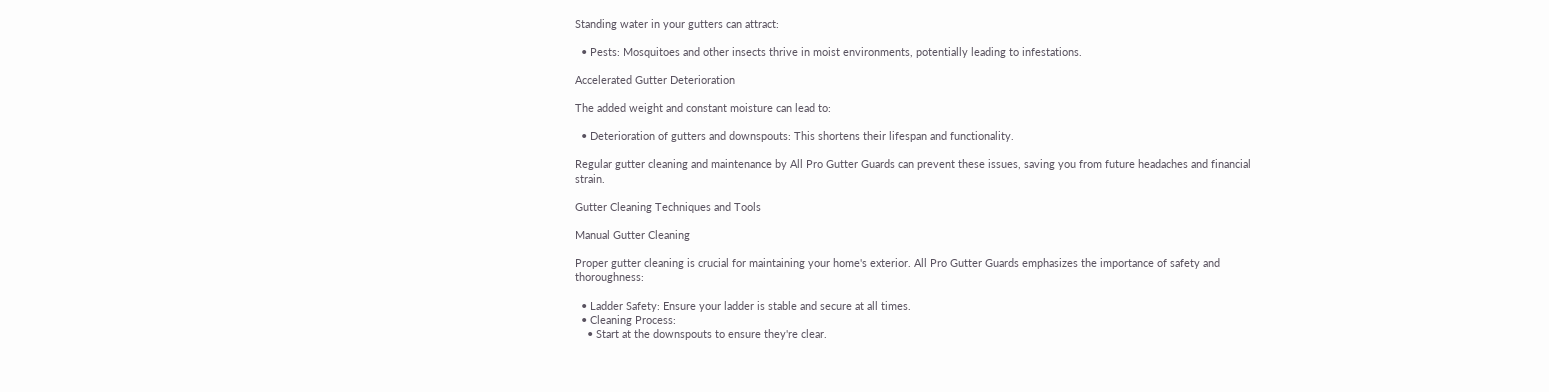Standing water in your gutters can attract:

  • Pests: Mosquitoes and other insects thrive in moist environments, potentially leading to infestations.

Accelerated Gutter Deterioration

The added weight and constant moisture can lead to:

  • Deterioration of gutters and downspouts: This shortens their lifespan and functionality.

Regular gutter cleaning and maintenance by All Pro Gutter Guards can prevent these issues, saving you from future headaches and financial strain.

Gutter Cleaning Techniques and Tools

Manual Gutter Cleaning

Proper gutter cleaning is crucial for maintaining your home's exterior. All Pro Gutter Guards emphasizes the importance of safety and thoroughness:

  • Ladder Safety: Ensure your ladder is stable and secure at all times.
  • Cleaning Process:
    • Start at the downspouts to ensure they're clear.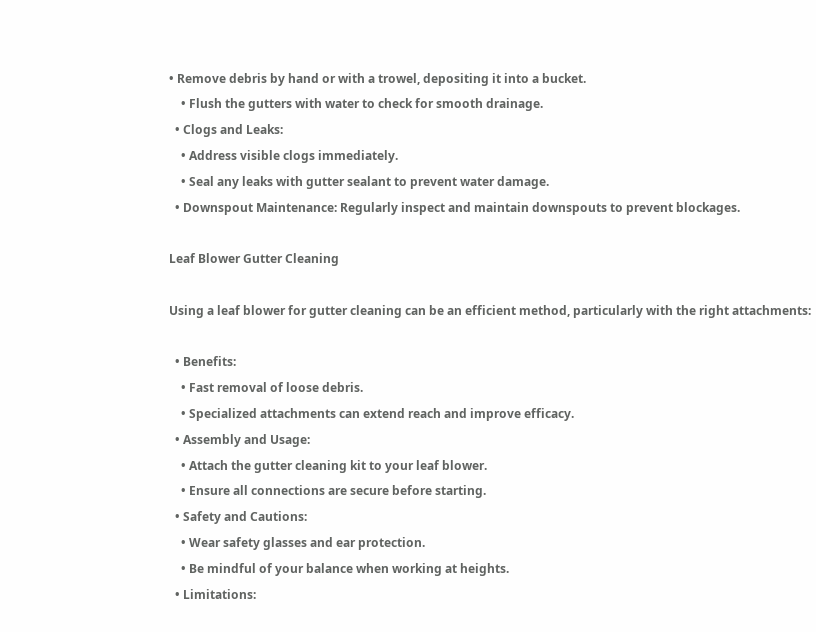• Remove debris by hand or with a trowel, depositing it into a bucket.
    • Flush the gutters with water to check for smooth drainage.
  • Clogs and Leaks:
    • Address visible clogs immediately.
    • Seal any leaks with gutter sealant to prevent water damage.
  • Downspout Maintenance: Regularly inspect and maintain downspouts to prevent blockages.

Leaf Blower Gutter Cleaning

Using a leaf blower for gutter cleaning can be an efficient method, particularly with the right attachments:

  • Benefits:
    • Fast removal of loose debris.
    • Specialized attachments can extend reach and improve efficacy.
  • Assembly and Usage:
    • Attach the gutter cleaning kit to your leaf blower.
    • Ensure all connections are secure before starting.
  • Safety and Cautions:
    • Wear safety glasses and ear protection.
    • Be mindful of your balance when working at heights.
  • Limitations: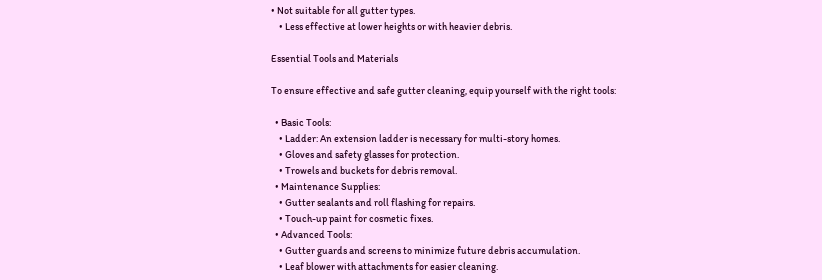• Not suitable for all gutter types.
    • Less effective at lower heights or with heavier debris.

Essential Tools and Materials

To ensure effective and safe gutter cleaning, equip yourself with the right tools:

  • Basic Tools:
    • Ladder: An extension ladder is necessary for multi-story homes.
    • Gloves and safety glasses for protection.
    • Trowels and buckets for debris removal.
  • Maintenance Supplies:
    • Gutter sealants and roll flashing for repairs.
    • Touch-up paint for cosmetic fixes.
  • Advanced Tools:
    • Gutter guards and screens to minimize future debris accumulation.
    • Leaf blower with attachments for easier cleaning.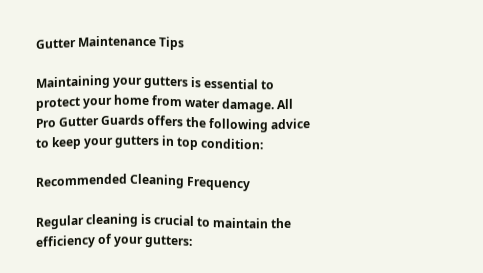Gutter Maintenance Tips

Maintaining your gutters is essential to protect your home from water damage. All Pro Gutter Guards offers the following advice to keep your gutters in top condition:

Recommended Cleaning Frequency

Regular cleaning is crucial to maintain the efficiency of your gutters: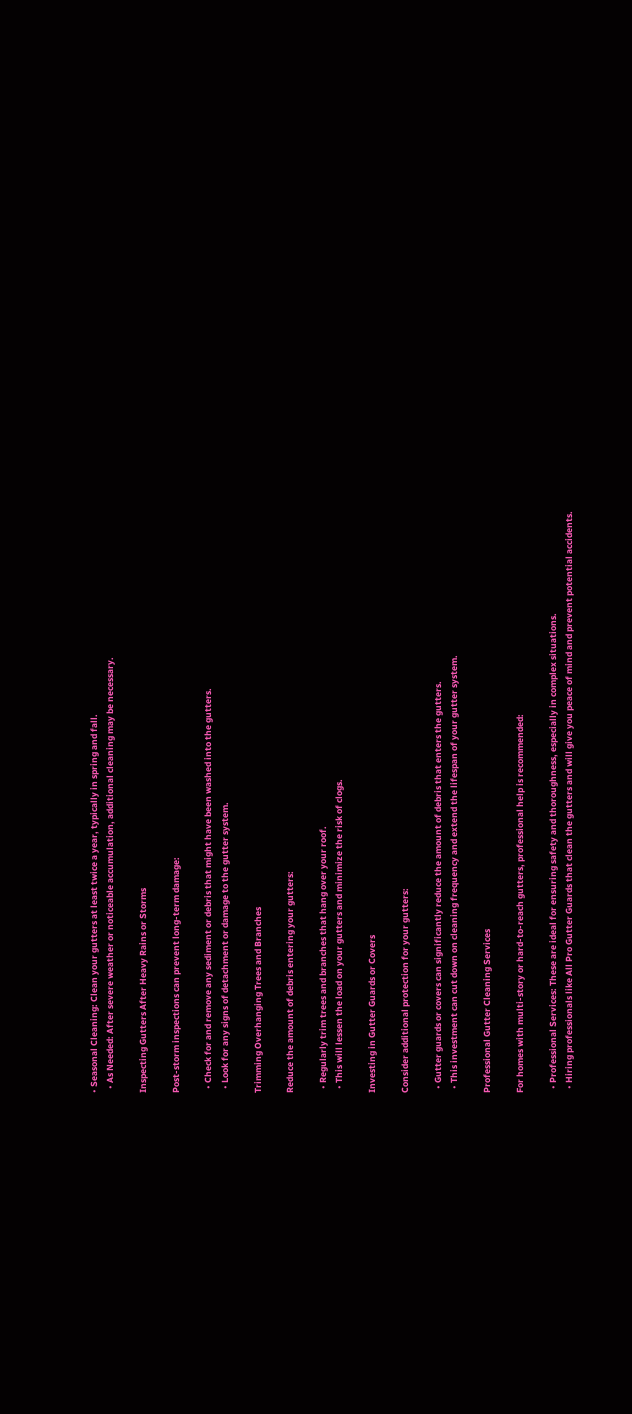• Seasonal Cleaning: Clean your gutters at least twice a year, typically in spring and fall.
  • As Needed: After severe weather or noticeable accumulation, additional cleaning may be necessary.

Inspecting Gutters After Heavy Rains or Storms

Post-storm inspections can prevent long-term damage:

  • Check for and remove any sediment or debris that might have been washed into the gutters.
  • Look for any signs of detachment or damage to the gutter system.

Trimming Overhanging Trees and Branches

Reduce the amount of debris entering your gutters:

  • Regularly trim trees and branches that hang over your roof.
  • This will lessen the load on your gutters and minimize the risk of clogs.

Investing in Gutter Guards or Covers

Consider additional protection for your gutters:

  • Gutter guards or covers can significantly reduce the amount of debris that enters the gutters.
  • This investment can cut down on cleaning frequency and extend the lifespan of your gutter system.

Professional Gutter Cleaning Services

For homes with multi-story or hard-to-reach gutters, professional help is recommended:

  • Professional Services: These are ideal for ensuring safety and thoroughness, especially in complex situations.
  • Hiring professionals like All Pro Gutter Guards that clean the gutters and will give you peace of mind and prevent potential accidents.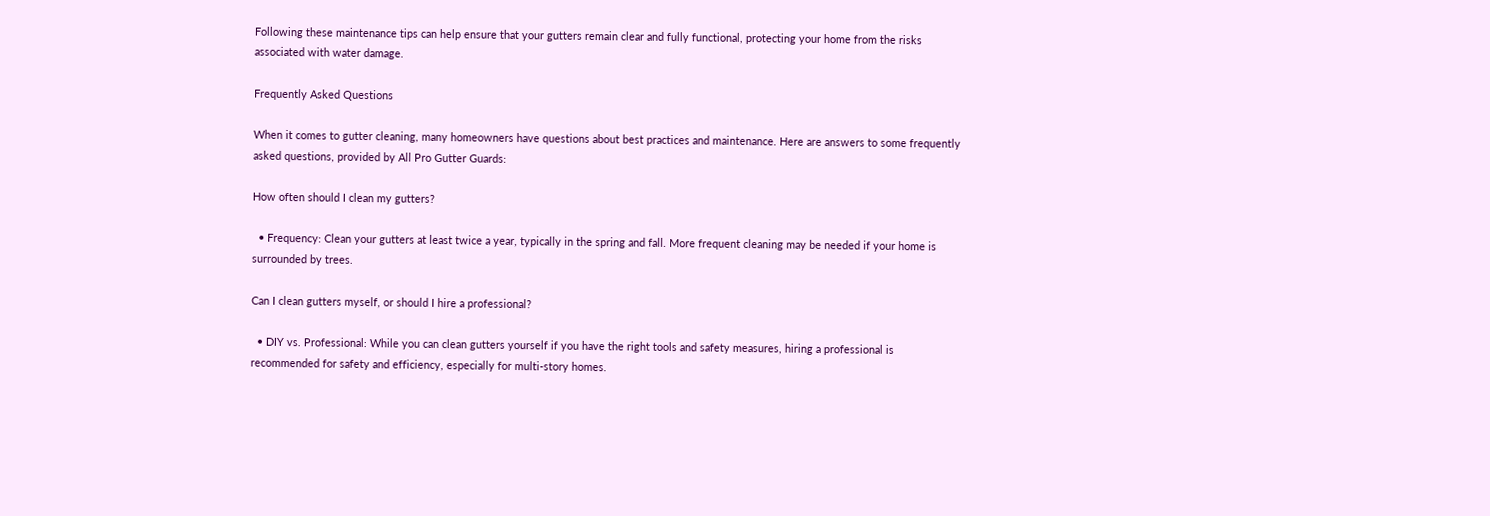Following these maintenance tips can help ensure that your gutters remain clear and fully functional, protecting your home from the risks associated with water damage.

Frequently Asked Questions

When it comes to gutter cleaning, many homeowners have questions about best practices and maintenance. Here are answers to some frequently asked questions, provided by All Pro Gutter Guards:

How often should I clean my gutters?

  • Frequency: Clean your gutters at least twice a year, typically in the spring and fall. More frequent cleaning may be needed if your home is surrounded by trees.

Can I clean gutters myself, or should I hire a professional?

  • DIY vs. Professional: While you can clean gutters yourself if you have the right tools and safety measures, hiring a professional is recommended for safety and efficiency, especially for multi-story homes.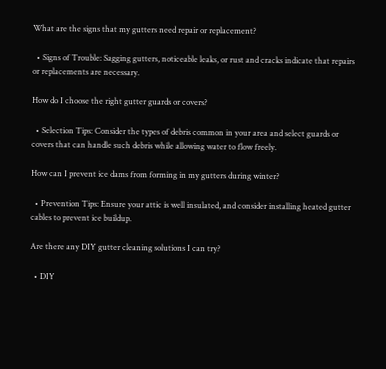What are the signs that my gutters need repair or replacement?

  • Signs of Trouble: Sagging gutters, noticeable leaks, or rust and cracks indicate that repairs or replacements are necessary.

How do I choose the right gutter guards or covers?

  • Selection Tips: Consider the types of debris common in your area and select guards or covers that can handle such debris while allowing water to flow freely.

How can I prevent ice dams from forming in my gutters during winter?

  • Prevention Tips: Ensure your attic is well insulated, and consider installing heated gutter cables to prevent ice buildup.

Are there any DIY gutter cleaning solutions I can try?

  • DIY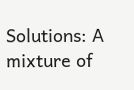Solutions: A mixture of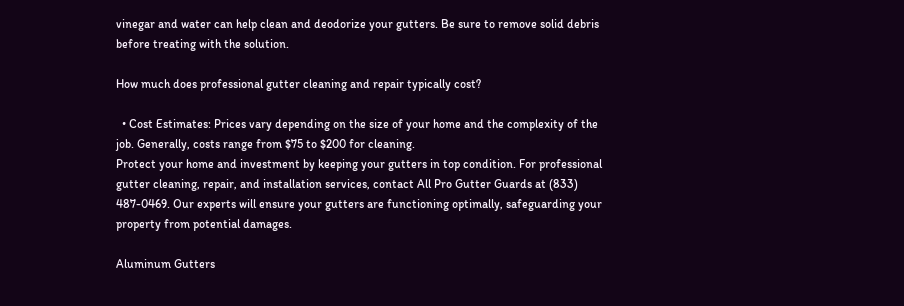vinegar and water can help clean and deodorize your gutters. Be sure to remove solid debris before treating with the solution.

How much does professional gutter cleaning and repair typically cost?

  • Cost Estimates: Prices vary depending on the size of your home and the complexity of the job. Generally, costs range from $75 to $200 for cleaning.
Protect your home and investment by keeping your gutters in top condition. For professional gutter cleaning, repair, and installation services, contact All Pro Gutter Guards at (833) 487-0469. Our experts will ensure your gutters are functioning optimally, safeguarding your property from potential damages.

Aluminum Gutters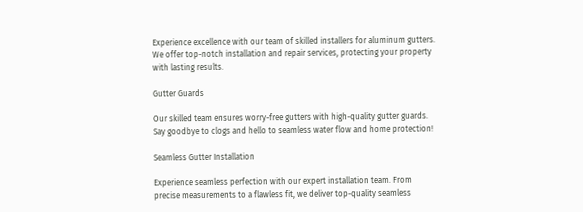Experience excellence with our team of skilled installers for aluminum gutters. We offer top-notch installation and repair services, protecting your property with lasting results.

Gutter Guards

Our skilled team ensures worry-free gutters with high-quality gutter guards. Say goodbye to clogs and hello to seamless water flow and home protection!

Seamless Gutter Installation

Experience seamless perfection with our expert installation team. From precise measurements to a flawless fit, we deliver top-quality seamless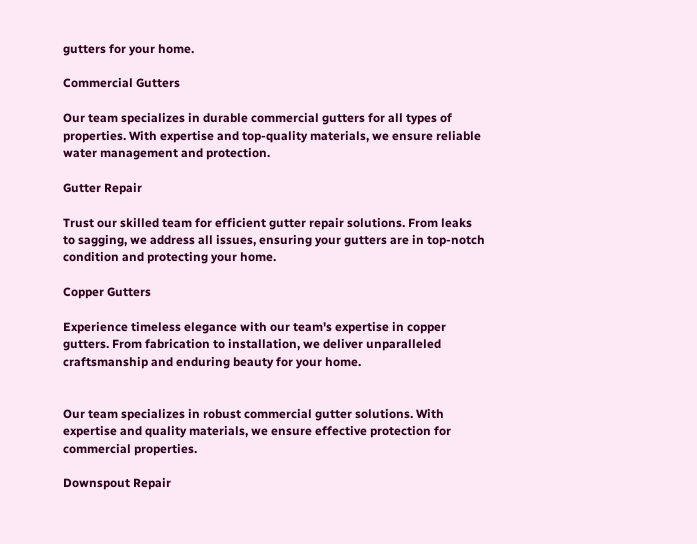gutters for your home.

Commercial Gutters

Our team specializes in durable commercial gutters for all types of properties. With expertise and top-quality materials, we ensure reliable water management and protection.

Gutter Repair

Trust our skilled team for efficient gutter repair solutions. From leaks to sagging, we address all issues, ensuring your gutters are in top-notch condition and protecting your home.

Copper Gutters

Experience timeless elegance with our team's expertise in copper gutters. From fabrication to installation, we deliver unparalleled craftsmanship and enduring beauty for your home.


Our team specializes in robust commercial gutter solutions. With expertise and quality materials, we ensure effective protection for commercial properties.

Downspout Repair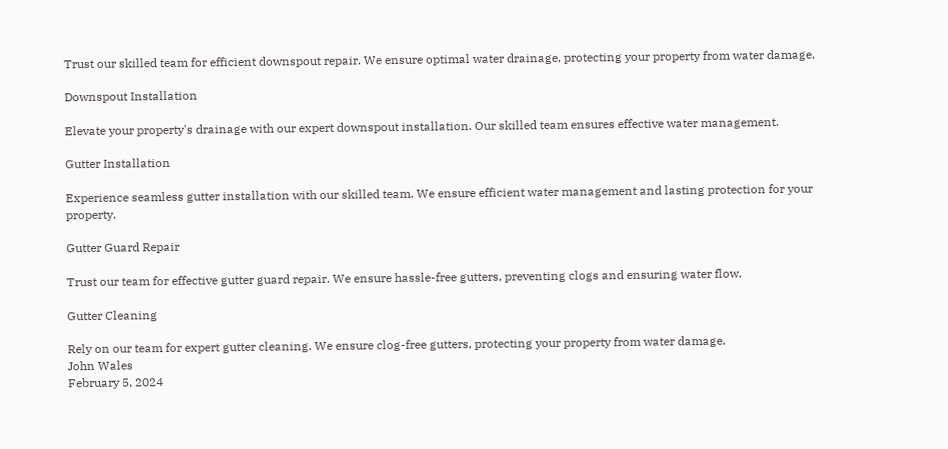Trust our skilled team for efficient downspout repair. We ensure optimal water drainage, protecting your property from water damage.

Downspout Installation

Elevate your property's drainage with our expert downspout installation. Our skilled team ensures effective water management.

Gutter Installation

Experience seamless gutter installation with our skilled team. We ensure efficient water management and lasting protection for your property.

Gutter Guard Repair

Trust our team for effective gutter guard repair. We ensure hassle-free gutters, preventing clogs and ensuring water flow.

Gutter Cleaning

Rely on our team for expert gutter cleaning. We ensure clog-free gutters, protecting your property from water damage.
John Wales
February 5, 2024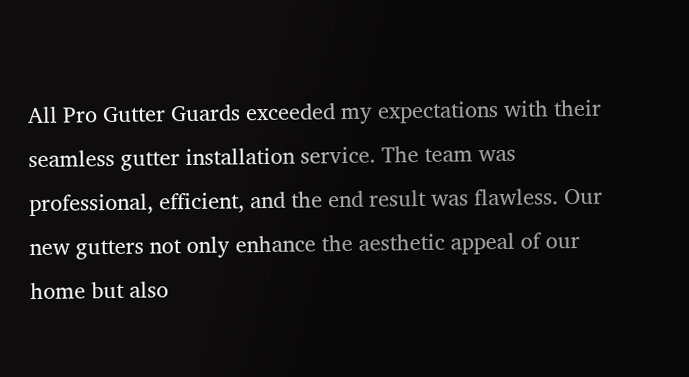All Pro Gutter Guards exceeded my expectations with their seamless gutter installation service. The team was professional, efficient, and the end result was flawless. Our new gutters not only enhance the aesthetic appeal of our home but also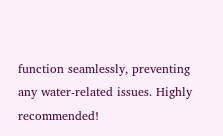function seamlessly, preventing any water-related issues. Highly recommended!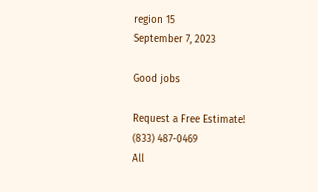region 15
September 7, 2023

Good jobs

Request a Free Estimate!
(833) 487-0469
All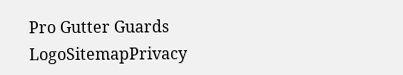Pro Gutter Guards LogoSitemapPrivacy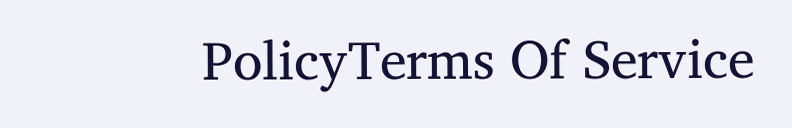PolicyTerms Of Service